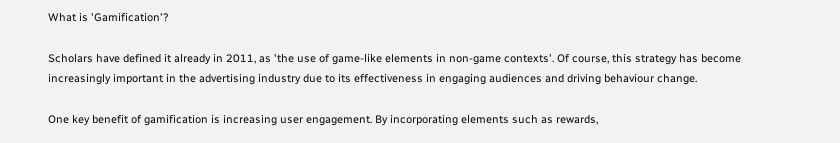What is 'Gamification'?

Scholars have defined it already in 2011, as 'the use of game-like elements in non-game contexts'. Of course, this strategy has become increasingly important in the advertising industry due to its effectiveness in engaging audiences and driving behaviour change.

One key benefit of gamification is increasing user engagement. By incorporating elements such as rewards,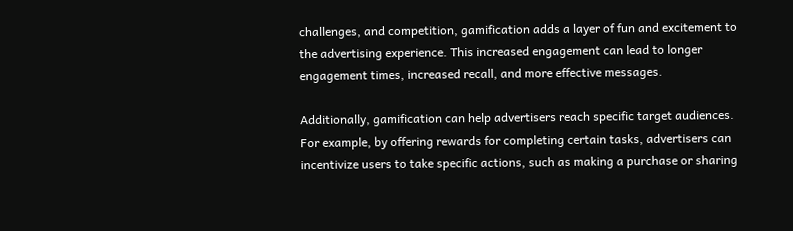challenges, and competition, gamification adds a layer of fun and excitement to the advertising experience. This increased engagement can lead to longer engagement times, increased recall, and more effective messages.

Additionally, gamification can help advertisers reach specific target audiences. For example, by offering rewards for completing certain tasks, advertisers can incentivize users to take specific actions, such as making a purchase or sharing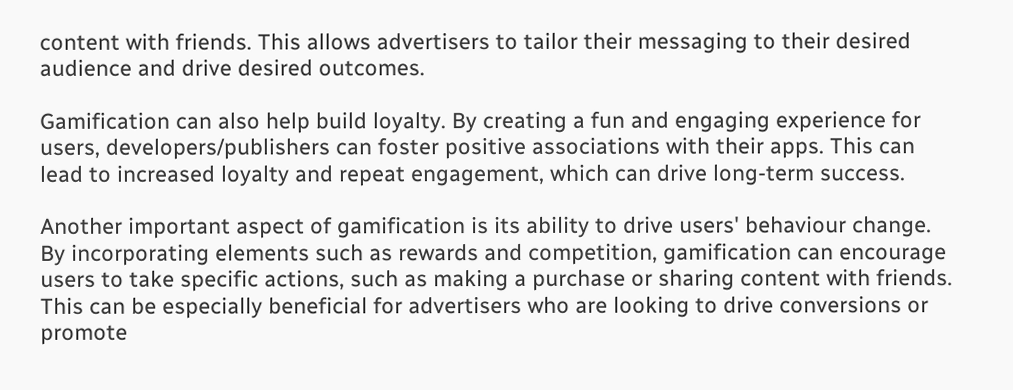content with friends. This allows advertisers to tailor their messaging to their desired audience and drive desired outcomes.

Gamification can also help build loyalty. By creating a fun and engaging experience for users, developers/publishers can foster positive associations with their apps. This can lead to increased loyalty and repeat engagement, which can drive long-term success.

Another important aspect of gamification is its ability to drive users' behaviour change. By incorporating elements such as rewards and competition, gamification can encourage users to take specific actions, such as making a purchase or sharing content with friends. This can be especially beneficial for advertisers who are looking to drive conversions or promote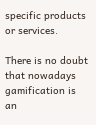specific products or services.

There is no doubt that nowadays gamification is an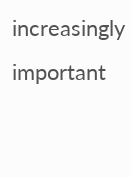increasingly important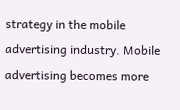strategy in the mobile advertising industry. Mobile advertising becomes more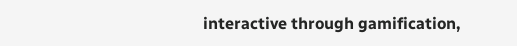interactive through gamification,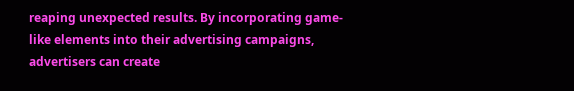reaping unexpected results. By incorporating game-like elements into their advertising campaigns, advertisers can create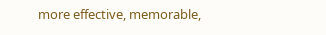more effective, memorable,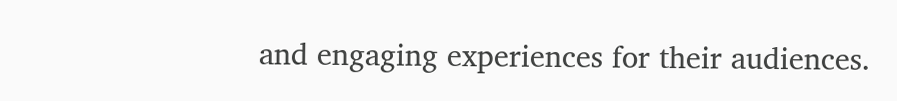and engaging experiences for their audiences.